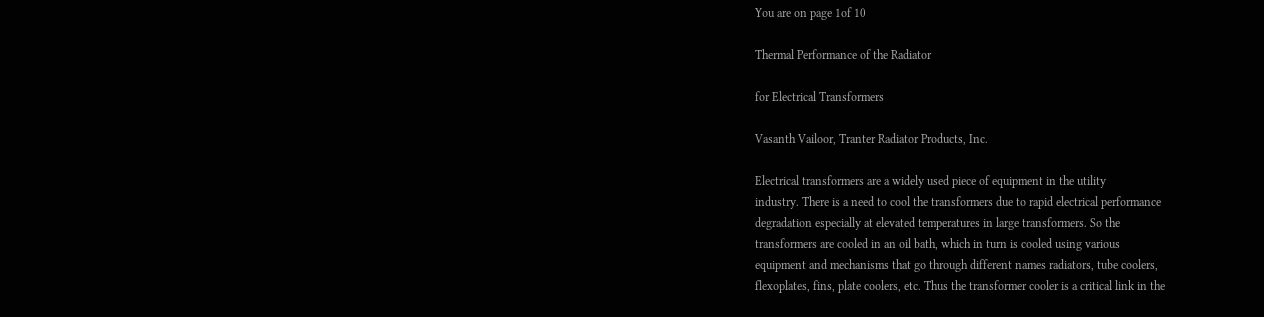You are on page 1of 10

Thermal Performance of the Radiator

for Electrical Transformers

Vasanth Vailoor, Tranter Radiator Products, Inc.

Electrical transformers are a widely used piece of equipment in the utility
industry. There is a need to cool the transformers due to rapid electrical performance
degradation especially at elevated temperatures in large transformers. So the
transformers are cooled in an oil bath, which in turn is cooled using various
equipment and mechanisms that go through different names radiators, tube coolers,
flexoplates, fins, plate coolers, etc. Thus the transformer cooler is a critical link in the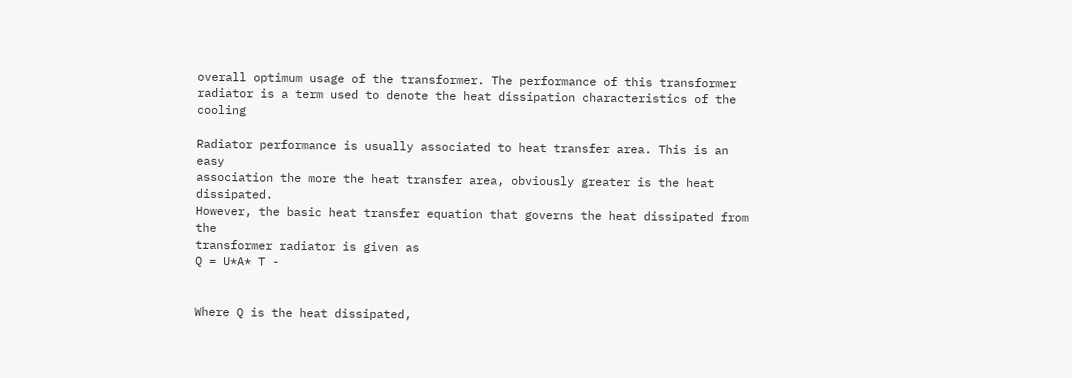overall optimum usage of the transformer. The performance of this transformer
radiator is a term used to denote the heat dissipation characteristics of the cooling

Radiator performance is usually associated to heat transfer area. This is an easy
association the more the heat transfer area, obviously greater is the heat dissipated.
However, the basic heat transfer equation that governs the heat dissipated from the
transformer radiator is given as
Q = U*A* T -


Where Q is the heat dissipated,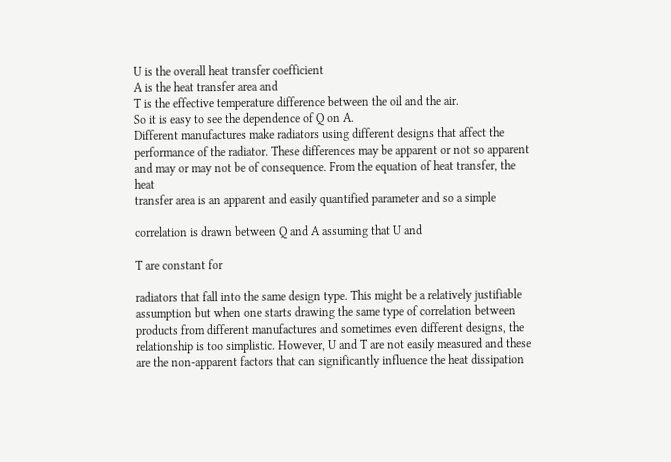U is the overall heat transfer coefficient
A is the heat transfer area and
T is the effective temperature difference between the oil and the air.
So it is easy to see the dependence of Q on A.
Different manufactures make radiators using different designs that affect the
performance of the radiator. These differences may be apparent or not so apparent
and may or may not be of consequence. From the equation of heat transfer, the heat
transfer area is an apparent and easily quantified parameter and so a simple

correlation is drawn between Q and A assuming that U and

T are constant for

radiators that fall into the same design type. This might be a relatively justifiable
assumption but when one starts drawing the same type of correlation between
products from different manufactures and sometimes even different designs, the
relationship is too simplistic. However, U and T are not easily measured and these
are the non-apparent factors that can significantly influence the heat dissipation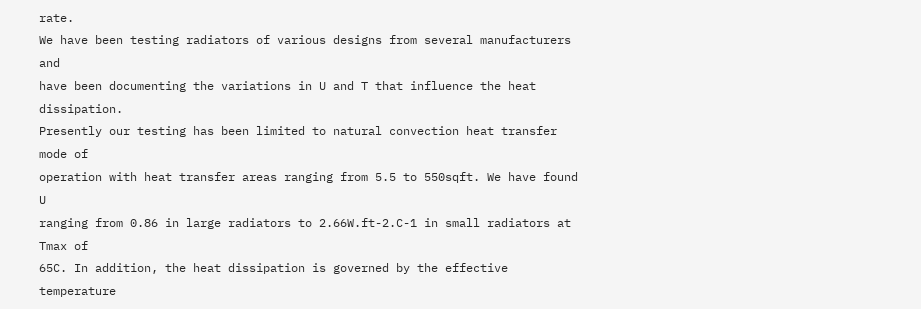rate.
We have been testing radiators of various designs from several manufacturers and
have been documenting the variations in U and T that influence the heat dissipation.
Presently our testing has been limited to natural convection heat transfer mode of
operation with heat transfer areas ranging from 5.5 to 550sqft. We have found U
ranging from 0.86 in large radiators to 2.66W.ft-2.C-1 in small radiators at Tmax of
65C. In addition, the heat dissipation is governed by the effective temperature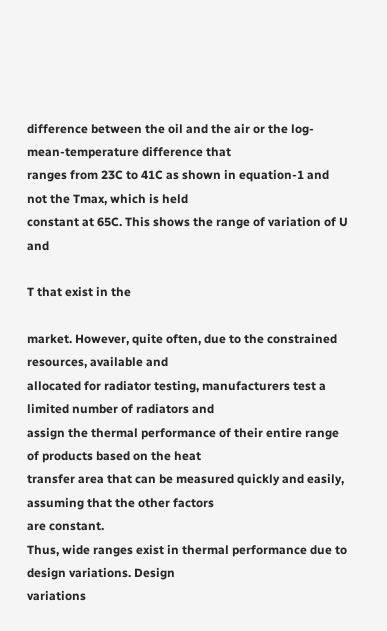difference between the oil and the air or the log-mean-temperature difference that
ranges from 23C to 41C as shown in equation-1 and not the Tmax, which is held
constant at 65C. This shows the range of variation of U and

T that exist in the

market. However, quite often, due to the constrained resources, available and
allocated for radiator testing, manufacturers test a limited number of radiators and
assign the thermal performance of their entire range of products based on the heat
transfer area that can be measured quickly and easily, assuming that the other factors
are constant.
Thus, wide ranges exist in thermal performance due to design variations. Design
variations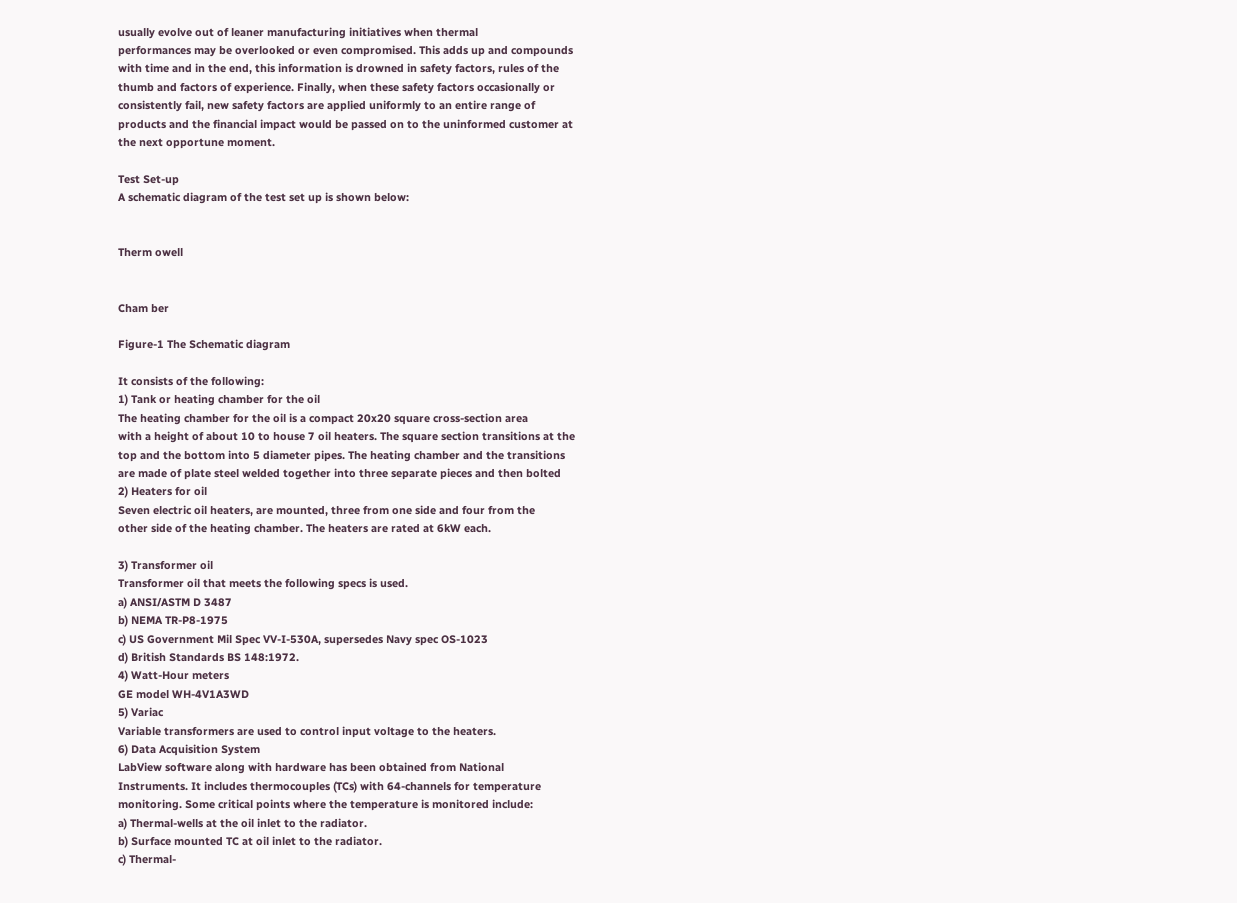usually evolve out of leaner manufacturing initiatives when thermal
performances may be overlooked or even compromised. This adds up and compounds
with time and in the end, this information is drowned in safety factors, rules of the
thumb and factors of experience. Finally, when these safety factors occasionally or
consistently fail, new safety factors are applied uniformly to an entire range of
products and the financial impact would be passed on to the uninformed customer at
the next opportune moment.

Test Set-up
A schematic diagram of the test set up is shown below:


Therm owell


Cham ber

Figure-1 The Schematic diagram

It consists of the following:
1) Tank or heating chamber for the oil
The heating chamber for the oil is a compact 20x20 square cross-section area
with a height of about 10 to house 7 oil heaters. The square section transitions at the
top and the bottom into 5 diameter pipes. The heating chamber and the transitions
are made of plate steel welded together into three separate pieces and then bolted
2) Heaters for oil
Seven electric oil heaters, are mounted, three from one side and four from the
other side of the heating chamber. The heaters are rated at 6kW each.

3) Transformer oil
Transformer oil that meets the following specs is used.
a) ANSI/ASTM D 3487
b) NEMA TR-P8-1975
c) US Government Mil Spec VV-I-530A, supersedes Navy spec OS-1023
d) British Standards BS 148:1972.
4) Watt-Hour meters
GE model WH-4V1A3WD
5) Variac
Variable transformers are used to control input voltage to the heaters.
6) Data Acquisition System
LabView software along with hardware has been obtained from National
Instruments. It includes thermocouples (TCs) with 64-channels for temperature
monitoring. Some critical points where the temperature is monitored include:
a) Thermal-wells at the oil inlet to the radiator.
b) Surface mounted TC at oil inlet to the radiator.
c) Thermal-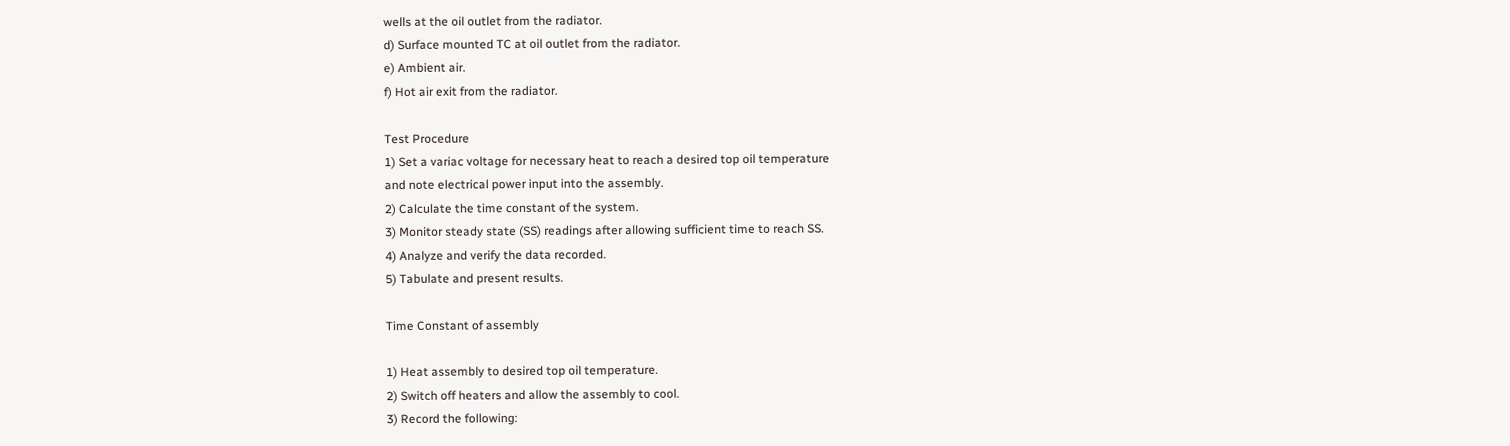wells at the oil outlet from the radiator.
d) Surface mounted TC at oil outlet from the radiator.
e) Ambient air.
f) Hot air exit from the radiator.

Test Procedure
1) Set a variac voltage for necessary heat to reach a desired top oil temperature
and note electrical power input into the assembly.
2) Calculate the time constant of the system.
3) Monitor steady state (SS) readings after allowing sufficient time to reach SS.
4) Analyze and verify the data recorded.
5) Tabulate and present results.

Time Constant of assembly

1) Heat assembly to desired top oil temperature.
2) Switch off heaters and allow the assembly to cool.
3) Record the following: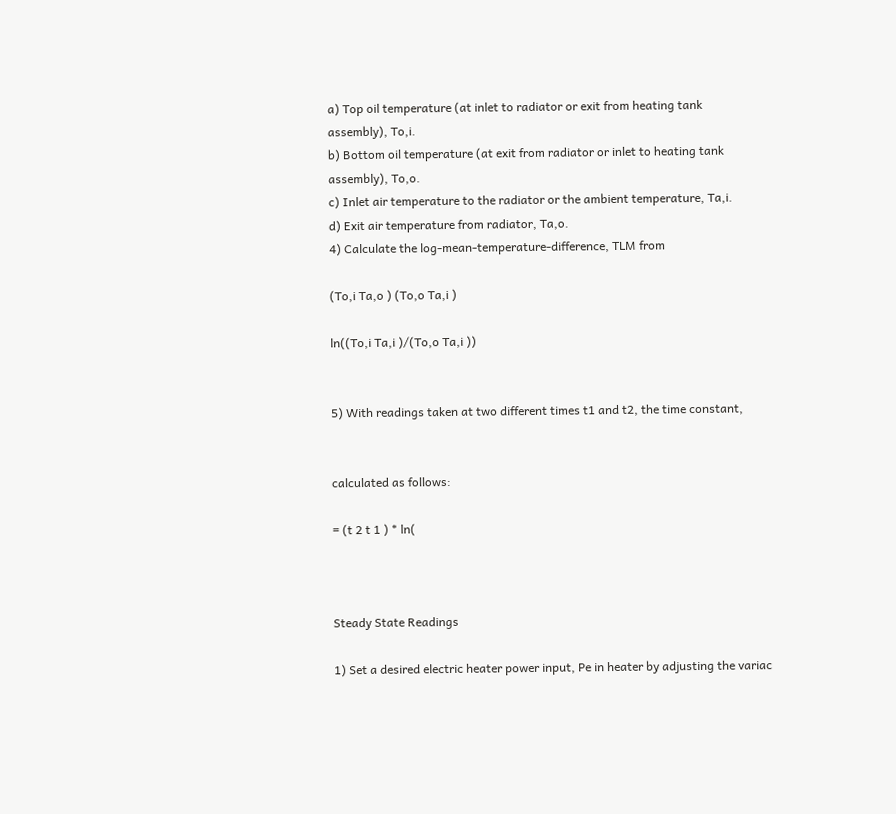a) Top oil temperature (at inlet to radiator or exit from heating tank
assembly), To,i.
b) Bottom oil temperature (at exit from radiator or inlet to heating tank
assembly), To,o.
c) Inlet air temperature to the radiator or the ambient temperature, Ta,i.
d) Exit air temperature from radiator, Ta,o.
4) Calculate the log-mean-temperature-difference, TLM from

(To,i Ta,o ) (To,o Ta,i )

ln((To,i Ta,i )/(To,o Ta,i ))


5) With readings taken at two different times t1 and t2, the time constant,


calculated as follows:

= (t 2 t 1 ) * ln(



Steady State Readings

1) Set a desired electric heater power input, Pe in heater by adjusting the variac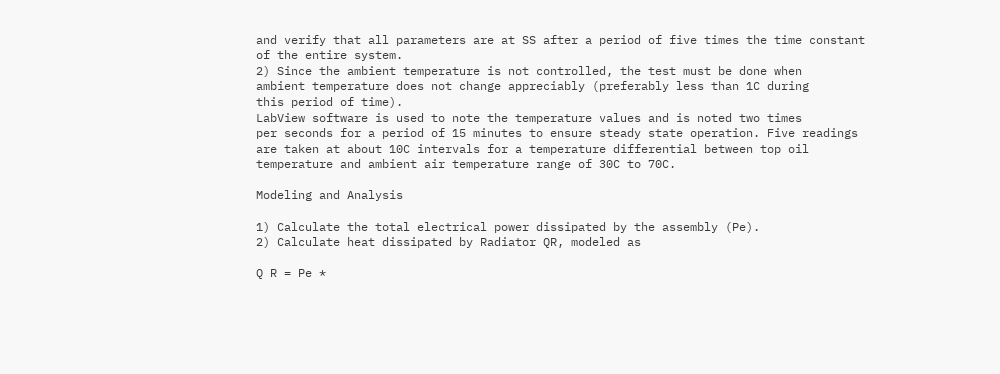and verify that all parameters are at SS after a period of five times the time constant
of the entire system.
2) Since the ambient temperature is not controlled, the test must be done when
ambient temperature does not change appreciably (preferably less than 1C during
this period of time).
LabView software is used to note the temperature values and is noted two times
per seconds for a period of 15 minutes to ensure steady state operation. Five readings
are taken at about 10C intervals for a temperature differential between top oil
temperature and ambient air temperature range of 30C to 70C.

Modeling and Analysis

1) Calculate the total electrical power dissipated by the assembly (Pe).
2) Calculate heat dissipated by Radiator QR, modeled as

Q R = Pe *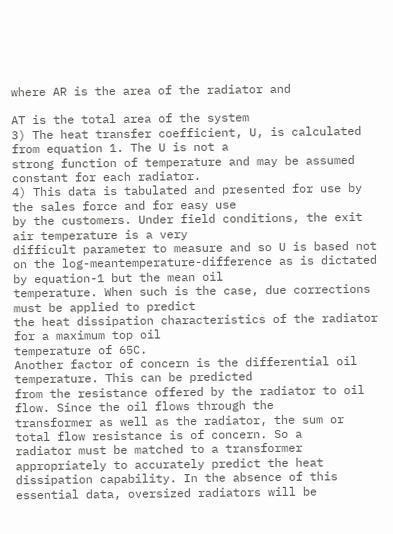where AR is the area of the radiator and

AT is the total area of the system
3) The heat transfer coefficient, U, is calculated from equation 1. The U is not a
strong function of temperature and may be assumed constant for each radiator.
4) This data is tabulated and presented for use by the sales force and for easy use
by the customers. Under field conditions, the exit air temperature is a very
difficult parameter to measure and so U is based not on the log-meantemperature-difference as is dictated by equation-1 but the mean oil
temperature. When such is the case, due corrections must be applied to predict
the heat dissipation characteristics of the radiator for a maximum top oil
temperature of 65C.
Another factor of concern is the differential oil temperature. This can be predicted
from the resistance offered by the radiator to oil flow. Since the oil flows through the
transformer as well as the radiator, the sum or total flow resistance is of concern. So a
radiator must be matched to a transformer appropriately to accurately predict the heat
dissipation capability. In the absence of this essential data, oversized radiators will be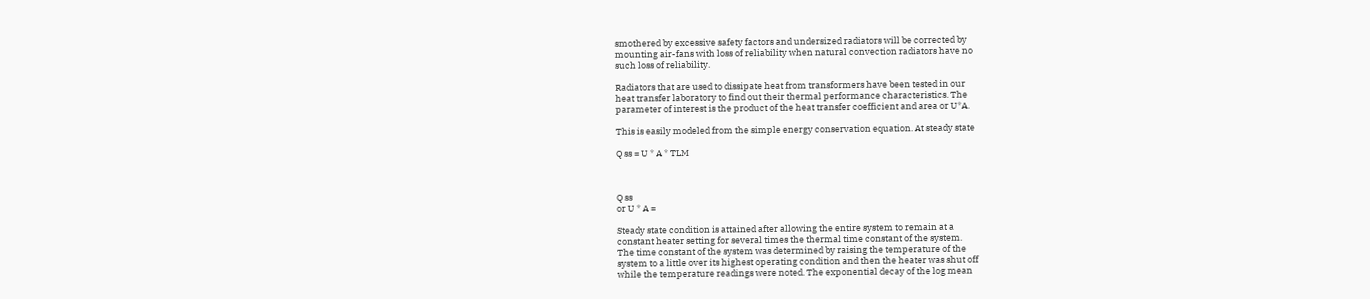smothered by excessive safety factors and undersized radiators will be corrected by
mounting air-fans with loss of reliability when natural convection radiators have no
such loss of reliability.

Radiators that are used to dissipate heat from transformers have been tested in our
heat transfer laboratory to find out their thermal performance characteristics. The
parameter of interest is the product of the heat transfer coefficient and area or U*A.

This is easily modeled from the simple energy conservation equation. At steady state

Q ss = U * A * TLM



Q ss
or U * A =

Steady state condition is attained after allowing the entire system to remain at a
constant heater setting for several times the thermal time constant of the system.
The time constant of the system was determined by raising the temperature of the
system to a little over its highest operating condition and then the heater was shut off
while the temperature readings were noted. The exponential decay of the log mean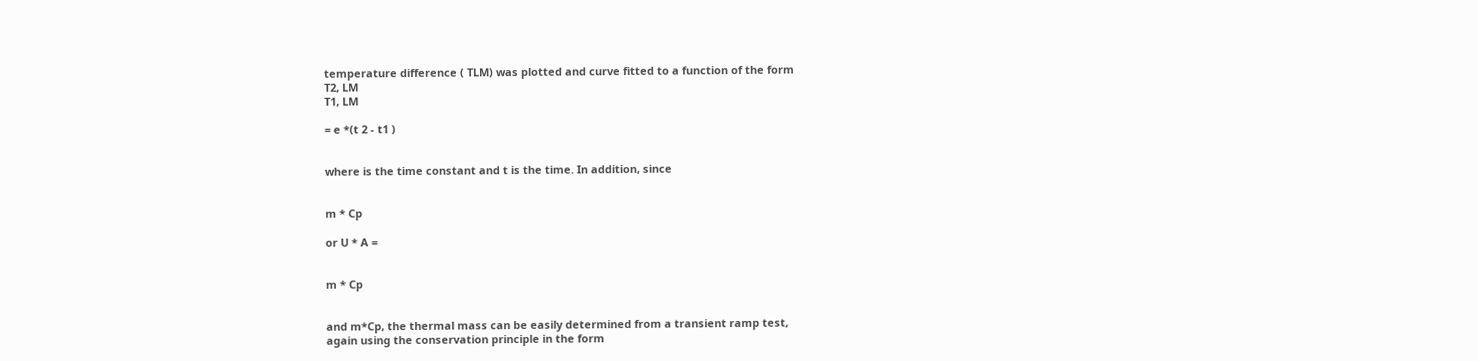temperature difference ( TLM) was plotted and curve fitted to a function of the form
T2, LM
T1, LM

= e *(t 2 - t1 )


where is the time constant and t is the time. In addition, since


m * Cp

or U * A =


m * Cp


and m*Cp, the thermal mass can be easily determined from a transient ramp test,
again using the conservation principle in the form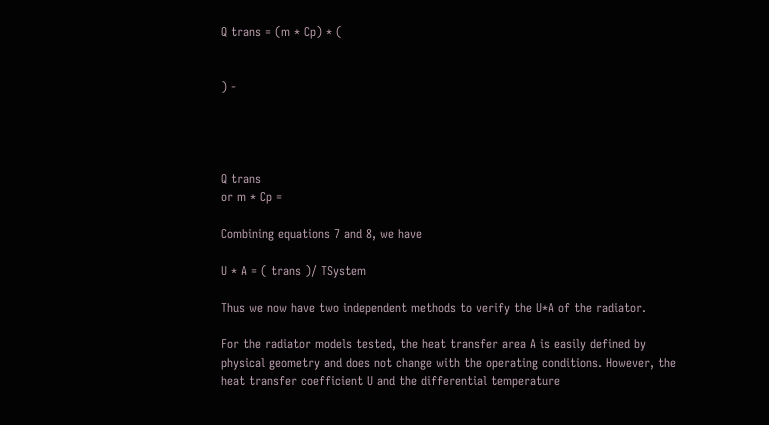Q trans = (m * Cp) * (


) -




Q trans
or m * Cp =

Combining equations 7 and 8, we have

U * A = ( trans )/ TSystem

Thus we now have two independent methods to verify the U*A of the radiator.

For the radiator models tested, the heat transfer area A is easily defined by
physical geometry and does not change with the operating conditions. However, the
heat transfer coefficient U and the differential temperature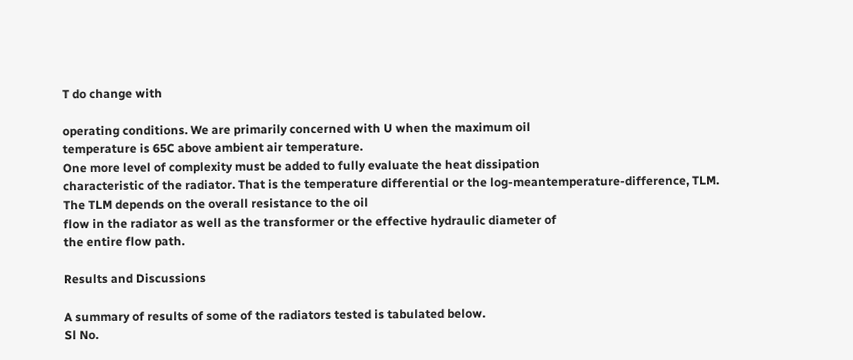T do change with

operating conditions. We are primarily concerned with U when the maximum oil
temperature is 65C above ambient air temperature.
One more level of complexity must be added to fully evaluate the heat dissipation
characteristic of the radiator. That is the temperature differential or the log-meantemperature-difference, TLM. The TLM depends on the overall resistance to the oil
flow in the radiator as well as the transformer or the effective hydraulic diameter of
the entire flow path.

Results and Discussions

A summary of results of some of the radiators tested is tabulated below.
Sl No.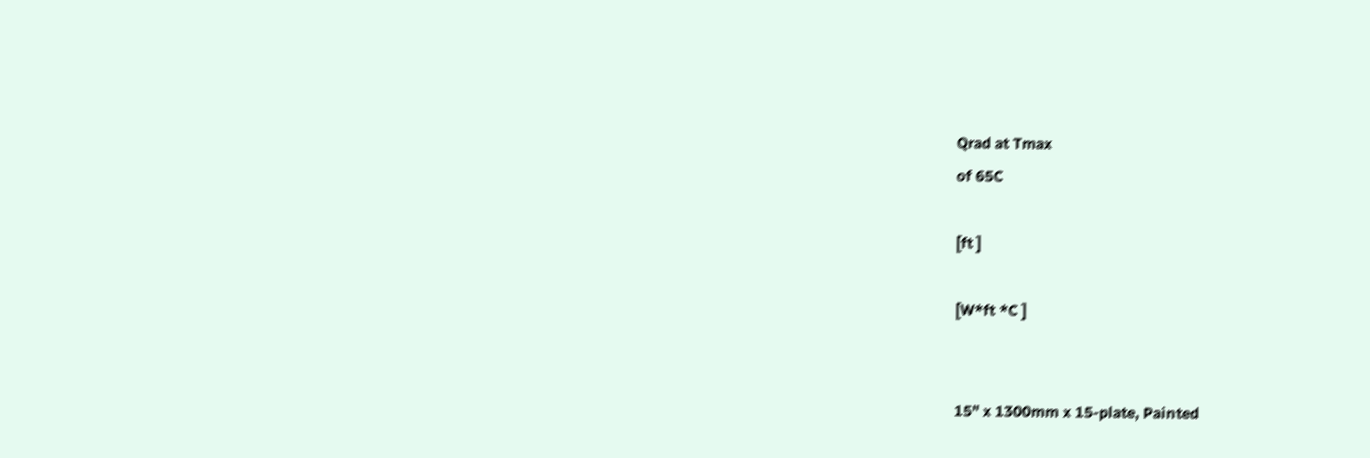Qrad at Tmax
of 65C

[ft ]

[W*ft *C ]


15" x 1300mm x 15-plate, Painted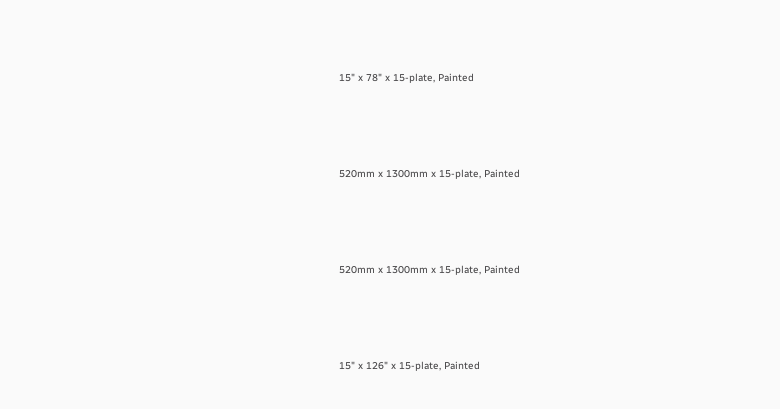15" x 78" x 15-plate, Painted





520mm x 1300mm x 15-plate, Painted





520mm x 1300mm x 15-plate, Painted





15" x 126" x 15-plate, Painted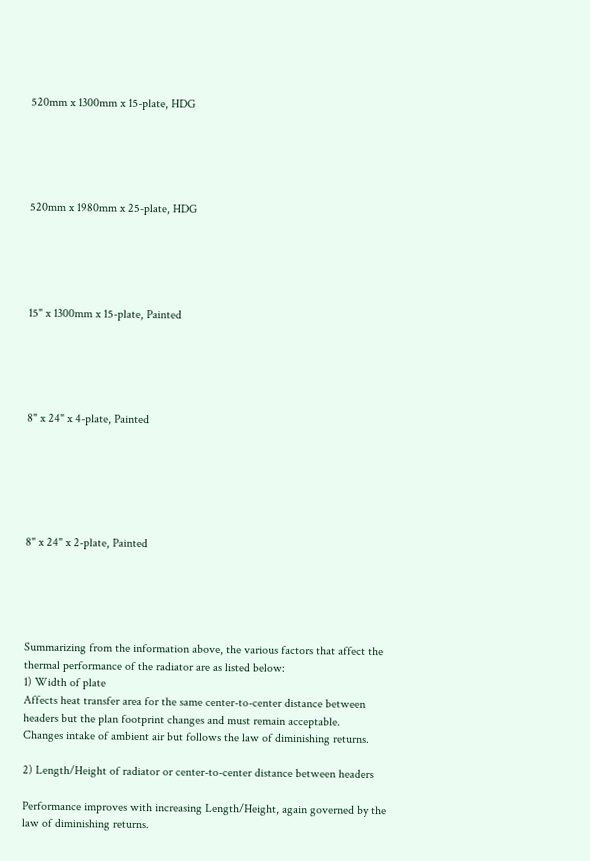520mm x 1300mm x 15-plate, HDG





520mm x 1980mm x 25-plate, HDG





15" x 1300mm x 15-plate, Painted





8" x 24" x 4-plate, Painted






8" x 24" x 2-plate, Painted





Summarizing from the information above, the various factors that affect the
thermal performance of the radiator are as listed below:
1) Width of plate
Affects heat transfer area for the same center-to-center distance between
headers but the plan footprint changes and must remain acceptable.
Changes intake of ambient air but follows the law of diminishing returns.

2) Length/Height of radiator or center-to-center distance between headers

Performance improves with increasing Length/Height, again governed by the
law of diminishing returns.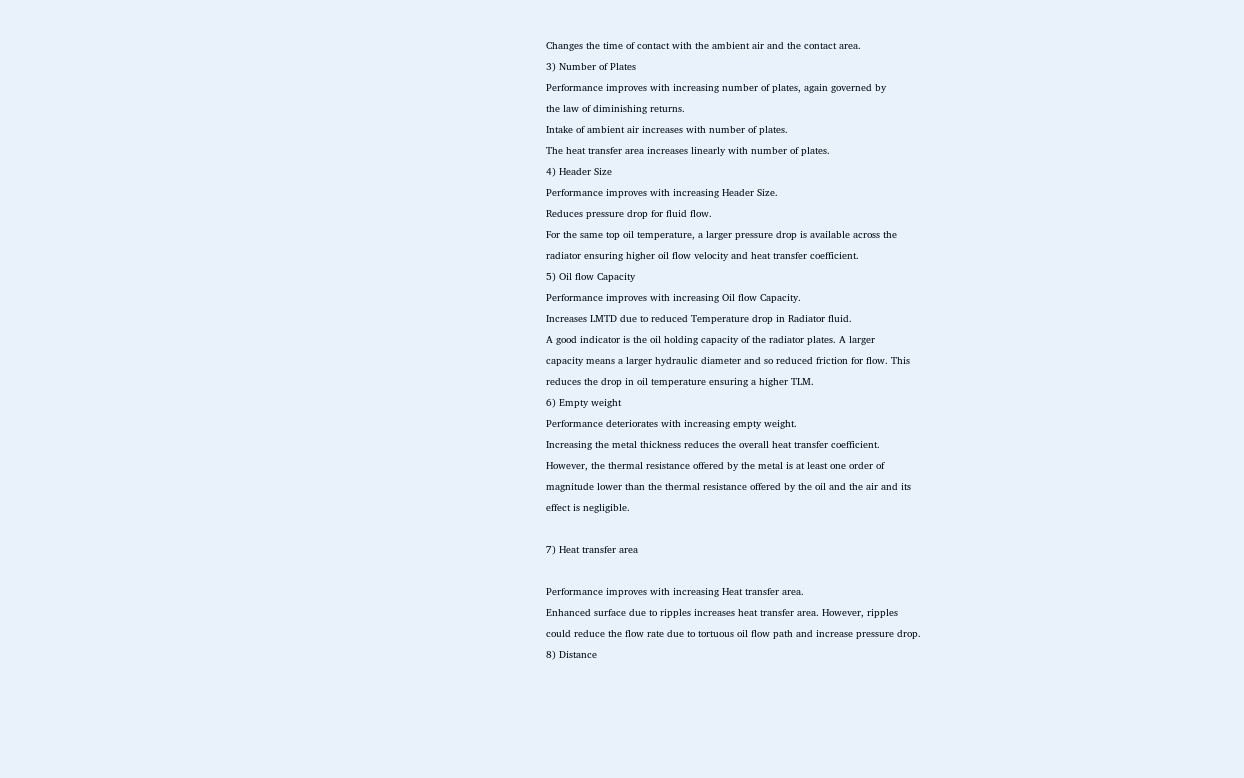Changes the time of contact with the ambient air and the contact area.
3) Number of Plates
Performance improves with increasing number of plates, again governed by
the law of diminishing returns.
Intake of ambient air increases with number of plates.
The heat transfer area increases linearly with number of plates.
4) Header Size
Performance improves with increasing Header Size.
Reduces pressure drop for fluid flow.
For the same top oil temperature, a larger pressure drop is available across the
radiator ensuring higher oil flow velocity and heat transfer coefficient.
5) Oil flow Capacity
Performance improves with increasing Oil flow Capacity.
Increases LMTD due to reduced Temperature drop in Radiator fluid.
A good indicator is the oil holding capacity of the radiator plates. A larger
capacity means a larger hydraulic diameter and so reduced friction for flow. This
reduces the drop in oil temperature ensuring a higher TLM.
6) Empty weight
Performance deteriorates with increasing empty weight.
Increasing the metal thickness reduces the overall heat transfer coefficient.
However, the thermal resistance offered by the metal is at least one order of
magnitude lower than the thermal resistance offered by the oil and the air and its
effect is negligible.

7) Heat transfer area

Performance improves with increasing Heat transfer area.
Enhanced surface due to ripples increases heat transfer area. However, ripples
could reduce the flow rate due to tortuous oil flow path and increase pressure drop.
8) Distance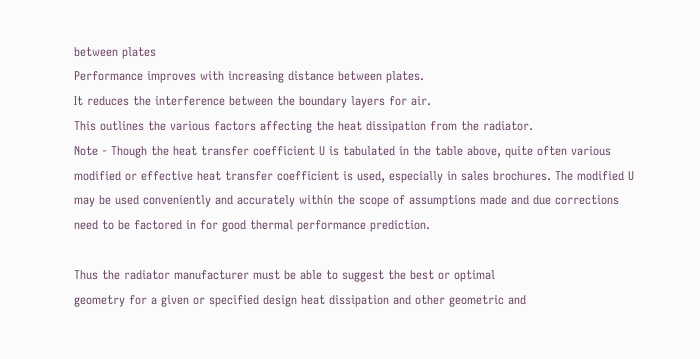between plates
Performance improves with increasing distance between plates.
It reduces the interference between the boundary layers for air.
This outlines the various factors affecting the heat dissipation from the radiator.
Note - Though the heat transfer coefficient U is tabulated in the table above, quite often various
modified or effective heat transfer coefficient is used, especially in sales brochures. The modified U
may be used conveniently and accurately within the scope of assumptions made and due corrections
need to be factored in for good thermal performance prediction.

Thus the radiator manufacturer must be able to suggest the best or optimal
geometry for a given or specified design heat dissipation and other geometric and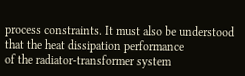process constraints. It must also be understood that the heat dissipation performance
of the radiator-transformer system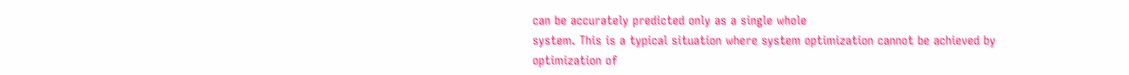can be accurately predicted only as a single whole
system. This is a typical situation where system optimization cannot be achieved by
optimization of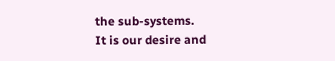the sub-systems.
It is our desire and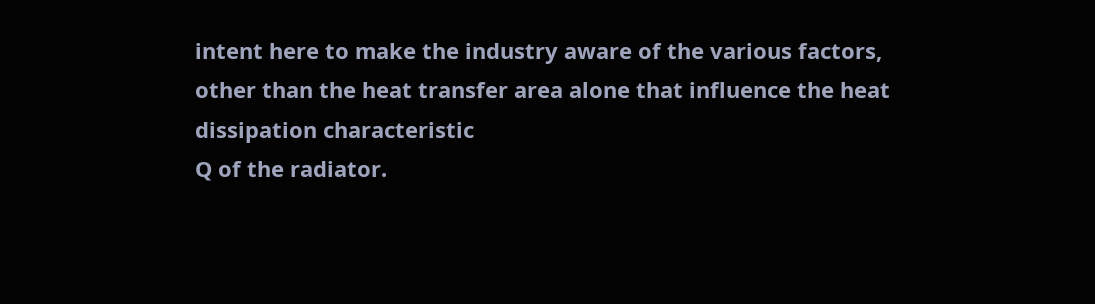intent here to make the industry aware of the various factors,
other than the heat transfer area alone that influence the heat dissipation characteristic
Q of the radiator.